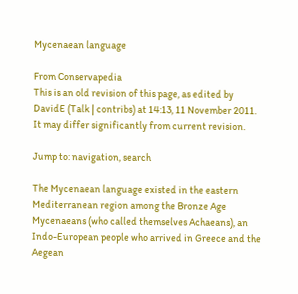Mycenaean language

From Conservapedia
This is an old revision of this page, as edited by DavidE (Talk | contribs) at 14:13, 11 November 2011. It may differ significantly from current revision.

Jump to: navigation, search

The Mycenaean language existed in the eastern Mediterranean region among the Bronze Age Mycenaeans (who called themselves Achaeans), an Indo-European people who arrived in Greece and the Aegean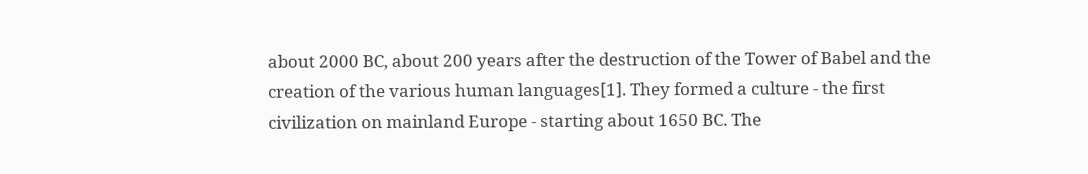about 2000 BC, about 200 years after the destruction of the Tower of Babel and the creation of the various human languages[1]. They formed a culture - the first civilization on mainland Europe - starting about 1650 BC. The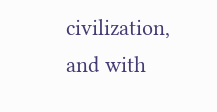civilization, and with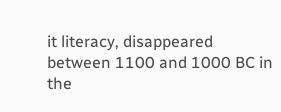it literacy, disappeared between 1100 and 1000 BC in the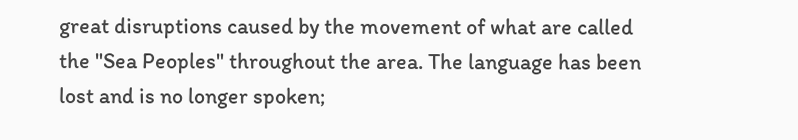great disruptions caused by the movement of what are called the "Sea Peoples" throughout the area. The language has been lost and is no longer spoken;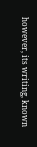however, its writing, known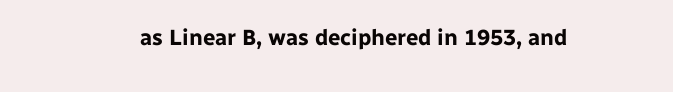as Linear B, was deciphered in 1953, and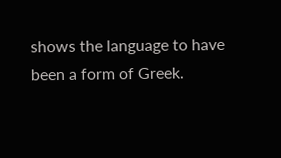shows the language to have been a form of Greek.